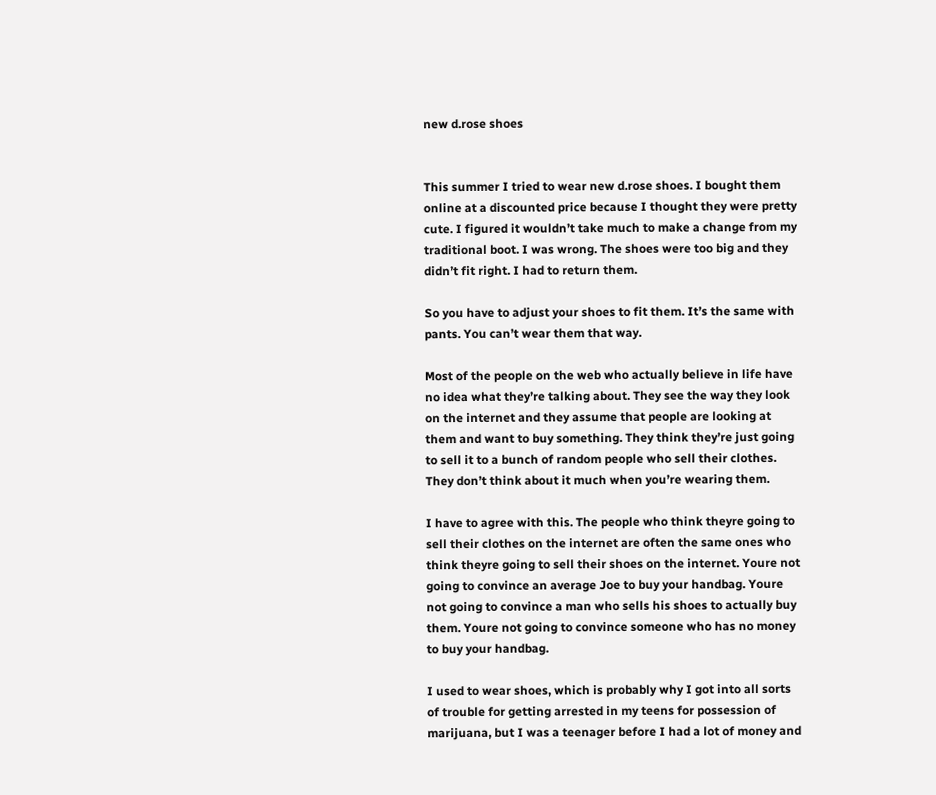new d.rose shoes


This summer I tried to wear new d.rose shoes. I bought them online at a discounted price because I thought they were pretty cute. I figured it wouldn’t take much to make a change from my traditional boot. I was wrong. The shoes were too big and they didn’t fit right. I had to return them.

So you have to adjust your shoes to fit them. It’s the same with pants. You can’t wear them that way.

Most of the people on the web who actually believe in life have no idea what they’re talking about. They see the way they look on the internet and they assume that people are looking at them and want to buy something. They think they’re just going to sell it to a bunch of random people who sell their clothes. They don’t think about it much when you’re wearing them.

I have to agree with this. The people who think theyre going to sell their clothes on the internet are often the same ones who think theyre going to sell their shoes on the internet. Youre not going to convince an average Joe to buy your handbag. Youre not going to convince a man who sells his shoes to actually buy them. Youre not going to convince someone who has no money to buy your handbag.

I used to wear shoes, which is probably why I got into all sorts of trouble for getting arrested in my teens for possession of marijuana, but I was a teenager before I had a lot of money and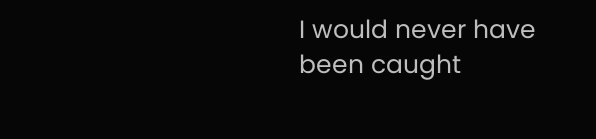I would never have been caught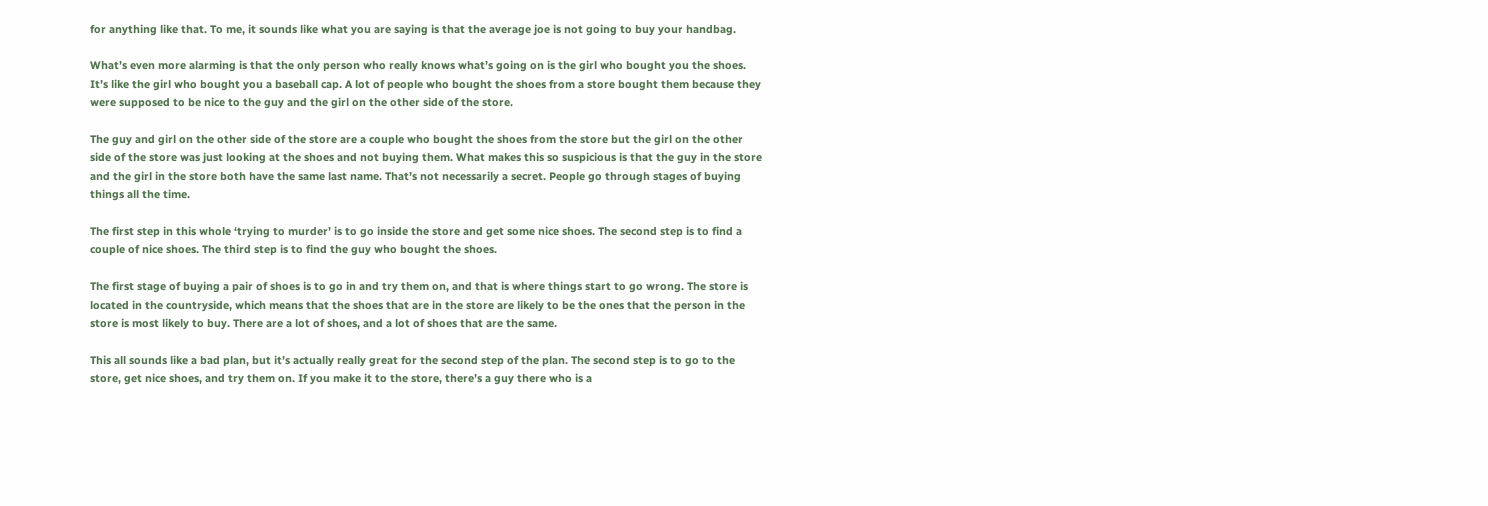for anything like that. To me, it sounds like what you are saying is that the average joe is not going to buy your handbag.

What’s even more alarming is that the only person who really knows what’s going on is the girl who bought you the shoes. It’s like the girl who bought you a baseball cap. A lot of people who bought the shoes from a store bought them because they were supposed to be nice to the guy and the girl on the other side of the store.

The guy and girl on the other side of the store are a couple who bought the shoes from the store but the girl on the other side of the store was just looking at the shoes and not buying them. What makes this so suspicious is that the guy in the store and the girl in the store both have the same last name. That’s not necessarily a secret. People go through stages of buying things all the time.

The first step in this whole ‘trying to murder’ is to go inside the store and get some nice shoes. The second step is to find a couple of nice shoes. The third step is to find the guy who bought the shoes.

The first stage of buying a pair of shoes is to go in and try them on, and that is where things start to go wrong. The store is located in the countryside, which means that the shoes that are in the store are likely to be the ones that the person in the store is most likely to buy. There are a lot of shoes, and a lot of shoes that are the same.

This all sounds like a bad plan, but it’s actually really great for the second step of the plan. The second step is to go to the store, get nice shoes, and try them on. If you make it to the store, there’s a guy there who is a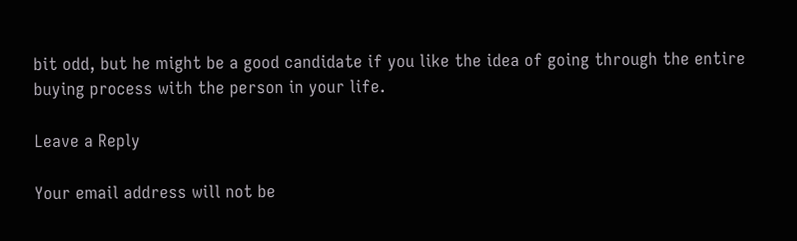bit odd, but he might be a good candidate if you like the idea of going through the entire buying process with the person in your life.

Leave a Reply

Your email address will not be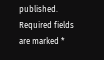published. Required fields are marked *